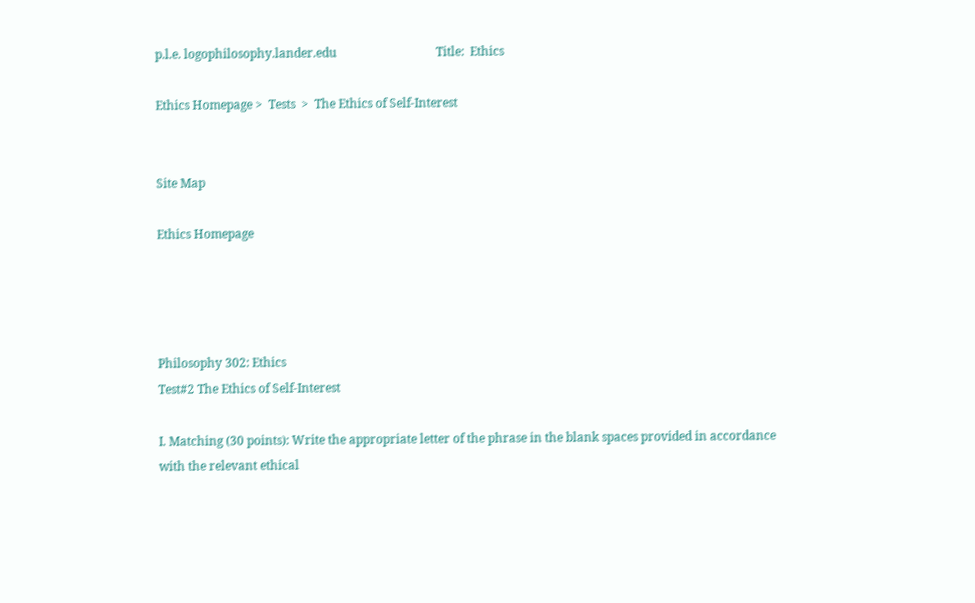p.l.e. logophilosophy.lander.edu                                 Title:  Ethics

Ethics Homepage >  Tests  >  The Ethics of Self-Interest


Site Map

Ethics Homepage




Philosophy 302: Ethics
Test#2 The Ethics of Self-Interest

I. Matching (30 points): Write the appropriate letter of the phrase in the blank spaces provided in accordance with the relevant ethical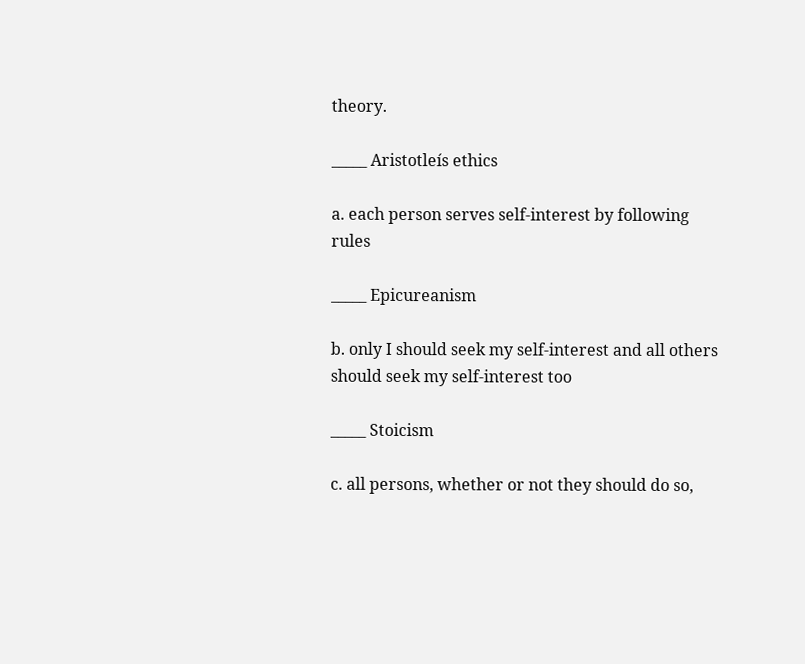theory.

_____ Aristotleís ethics

a. each person serves self-interest by following rules

_____ Epicureanism

b. only I should seek my self-interest and all others should seek my self-interest too

_____ Stoicism

c. all persons, whether or not they should do so,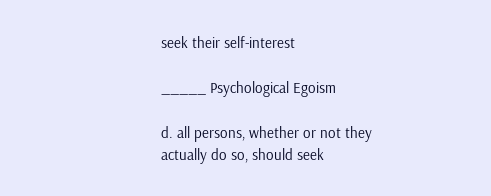seek their self-interest

_____ Psychological Egoism

d. all persons, whether or not they actually do so, should seek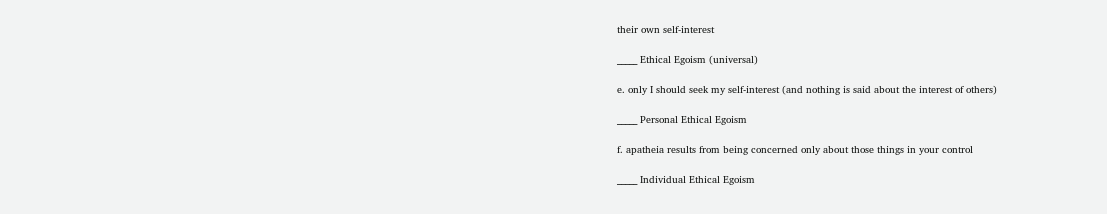their own self-interest

_____ Ethical Egoism (universal)

e. only I should seek my self-interest (and nothing is said about the interest of others)

_____ Personal Ethical Egoism

f. apatheia results from being concerned only about those things in your control

_____ Individual Ethical Egoism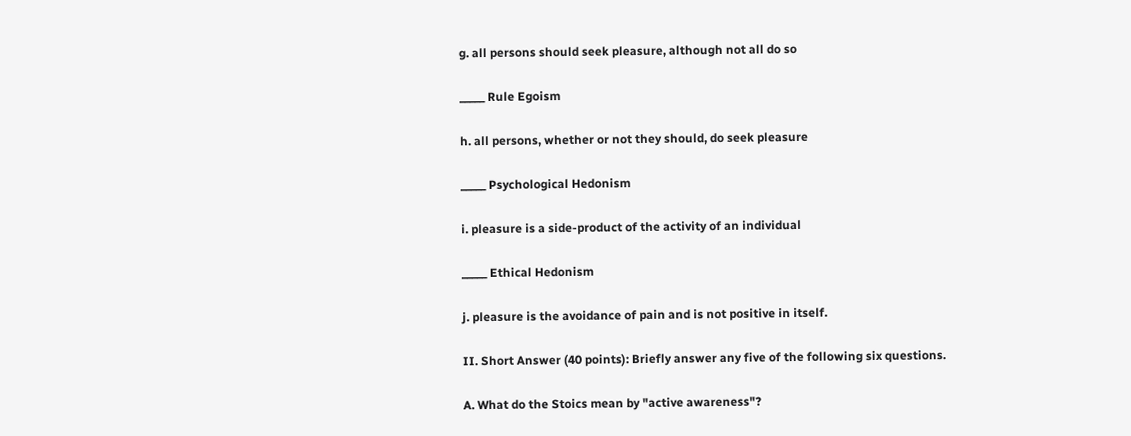g. all persons should seek pleasure, although not all do so

_____ Rule Egoism

h. all persons, whether or not they should, do seek pleasure

_____ Psychological Hedonism

i. pleasure is a side-product of the activity of an individual

_____ Ethical Hedonism

j. pleasure is the avoidance of pain and is not positive in itself.

II. Short Answer (40 points): Briefly answer any five of the following six questions.

A. What do the Stoics mean by "active awareness"?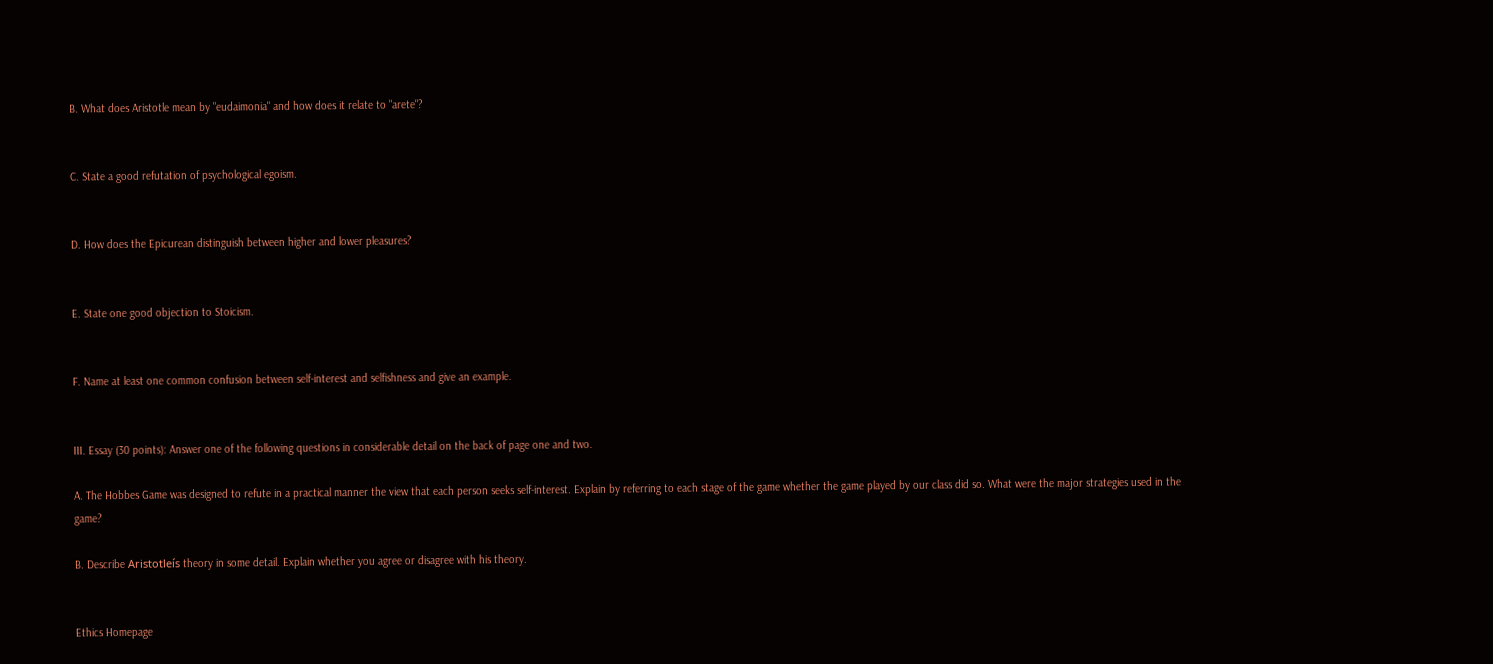B. What does Aristotle mean by "eudaimonia" and how does it relate to "arete"?


C. State a good refutation of psychological egoism.


D. How does the Epicurean distinguish between higher and lower pleasures?


E. State one good objection to Stoicism.


F. Name at least one common confusion between self-interest and selfishness and give an example.


III. Essay (30 points): Answer one of the following questions in considerable detail on the back of page one and two.

A. The Hobbes Game was designed to refute in a practical manner the view that each person seeks self-interest. Explain by referring to each stage of the game whether the game played by our class did so. What were the major strategies used in the game?

B. Describe Aristotleís theory in some detail. Explain whether you agree or disagree with his theory.


Ethics Homepage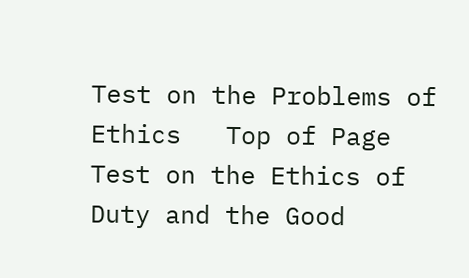Test on the Problems of Ethics   Top of Page   Test on the Ethics of Duty and the Good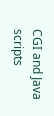CGI and Java scripts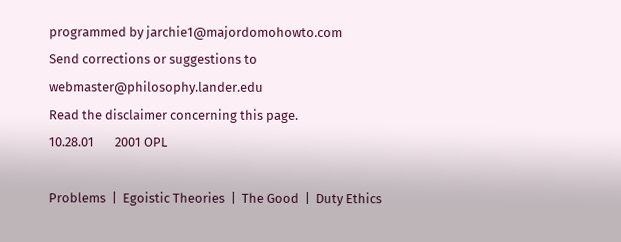programmed by jarchie1@majordomohowto.com
Send corrections or suggestions to webmaster@philosophy.lander.edu
Read the disclaimer concerning this page.
10.28.01       2001 OPL

Problems  |  Egoistic Theories  |  The Good  |  Duty Ethics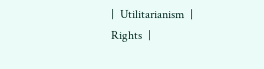|  Utilitarianism  |  Rights  |